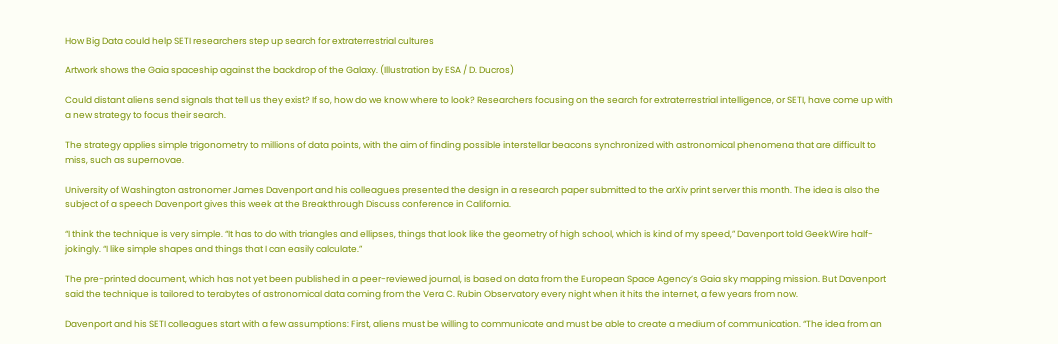How Big Data could help SETI researchers step up search for extraterrestrial cultures

Artwork shows the Gaia spaceship against the backdrop of the Galaxy. (Illustration by ESA / D. Ducros)

Could distant aliens send signals that tell us they exist? If so, how do we know where to look? Researchers focusing on the search for extraterrestrial intelligence, or SETI, have come up with a new strategy to focus their search.

The strategy applies simple trigonometry to millions of data points, with the aim of finding possible interstellar beacons synchronized with astronomical phenomena that are difficult to miss, such as supernovae.

University of Washington astronomer James Davenport and his colleagues presented the design in a research paper submitted to the arXiv print server this month. The idea is also the subject of a speech Davenport gives this week at the Breakthrough Discuss conference in California.

“I think the technique is very simple. “It has to do with triangles and ellipses, things that look like the geometry of high school, which is kind of my speed,” Davenport told GeekWire half-jokingly. “I like simple shapes and things that I can easily calculate.”

The pre-printed document, which has not yet been published in a peer-reviewed journal, is based on data from the European Space Agency’s Gaia sky mapping mission. But Davenport said the technique is tailored to terabytes of astronomical data coming from the Vera C. Rubin Observatory every night when it hits the internet, a few years from now.

Davenport and his SETI colleagues start with a few assumptions: First, aliens must be willing to communicate and must be able to create a medium of communication. “The idea from an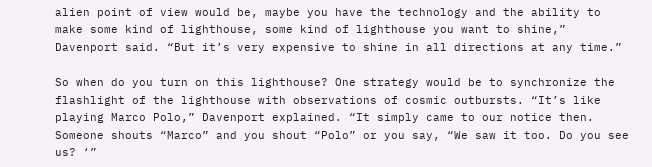alien point of view would be, maybe you have the technology and the ability to make some kind of lighthouse, some kind of lighthouse you want to shine,” Davenport said. “But it’s very expensive to shine in all directions at any time.”

So when do you turn on this lighthouse? One strategy would be to synchronize the flashlight of the lighthouse with observations of cosmic outbursts. “It’s like playing Marco Polo,” Davenport explained. “It simply came to our notice then. Someone shouts “Marco” and you shout “Polo” or you say, “We saw it too. Do you see us? ‘”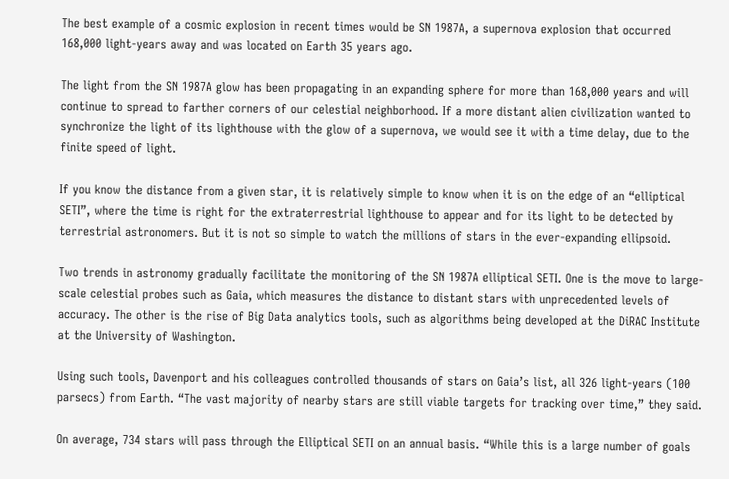The best example of a cosmic explosion in recent times would be SN 1987A, a supernova explosion that occurred 168,000 light-years away and was located on Earth 35 years ago.

The light from the SN 1987A glow has been propagating in an expanding sphere for more than 168,000 years and will continue to spread to farther corners of our celestial neighborhood. If a more distant alien civilization wanted to synchronize the light of its lighthouse with the glow of a supernova, we would see it with a time delay, due to the finite speed of light.

If you know the distance from a given star, it is relatively simple to know when it is on the edge of an “elliptical SETI”, where the time is right for the extraterrestrial lighthouse to appear and for its light to be detected by terrestrial astronomers. But it is not so simple to watch the millions of stars in the ever-expanding ellipsoid.

Two trends in astronomy gradually facilitate the monitoring of the SN 1987A elliptical SETI. One is the move to large-scale celestial probes such as Gaia, which measures the distance to distant stars with unprecedented levels of accuracy. The other is the rise of Big Data analytics tools, such as algorithms being developed at the DiRAC Institute at the University of Washington.

Using such tools, Davenport and his colleagues controlled thousands of stars on Gaia’s list, all 326 light-years (100 parsecs) from Earth. “The vast majority of nearby stars are still viable targets for tracking over time,” they said.

On average, 734 stars will pass through the Elliptical SETI on an annual basis. “While this is a large number of goals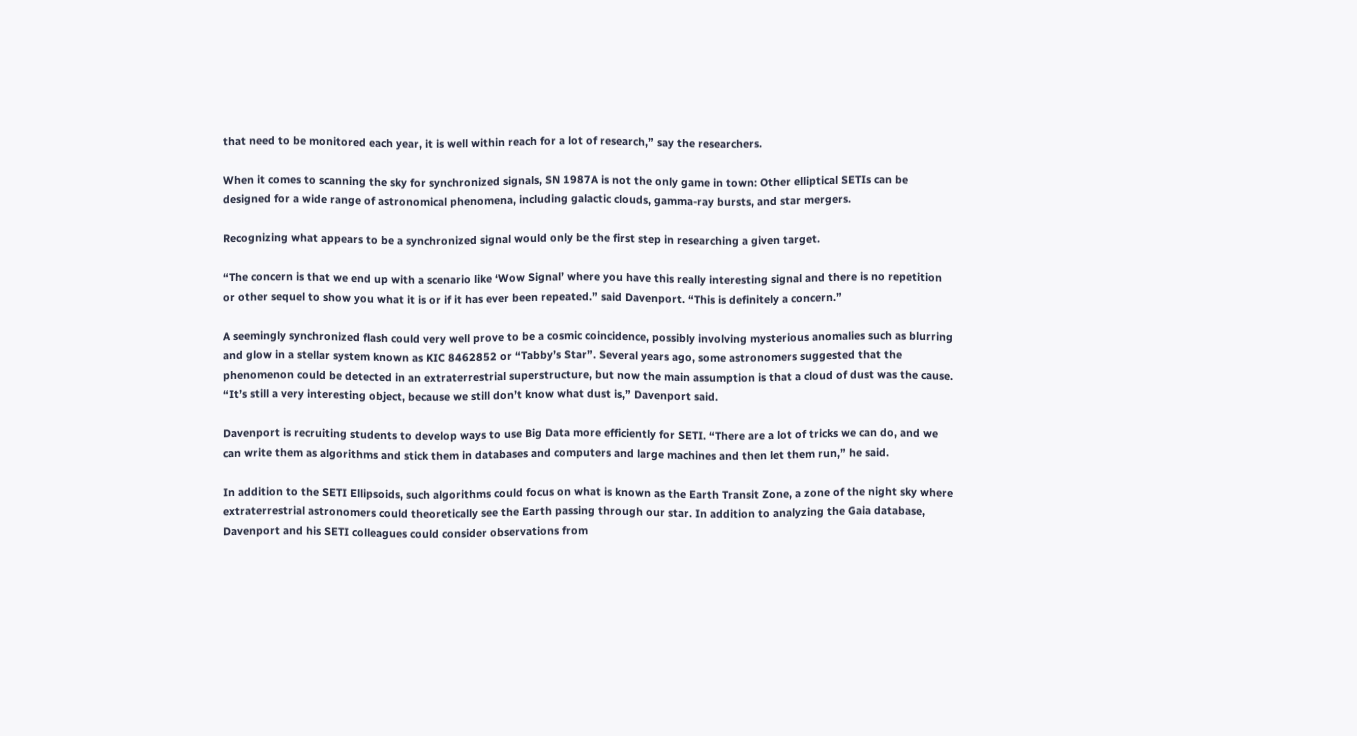that need to be monitored each year, it is well within reach for a lot of research,” say the researchers.

When it comes to scanning the sky for synchronized signals, SN 1987A is not the only game in town: Other elliptical SETIs can be designed for a wide range of astronomical phenomena, including galactic clouds, gamma-ray bursts, and star mergers.

Recognizing what appears to be a synchronized signal would only be the first step in researching a given target.

“The concern is that we end up with a scenario like ‘Wow Signal’ where you have this really interesting signal and there is no repetition or other sequel to show you what it is or if it has ever been repeated.” said Davenport. “This is definitely a concern.”

A seemingly synchronized flash could very well prove to be a cosmic coincidence, possibly involving mysterious anomalies such as blurring and glow in a stellar system known as KIC 8462852 or “Tabby’s Star”. Several years ago, some astronomers suggested that the phenomenon could be detected in an extraterrestrial superstructure, but now the main assumption is that a cloud of dust was the cause. “It’s still a very interesting object, because we still don’t know what dust is,” Davenport said.

Davenport is recruiting students to develop ways to use Big Data more efficiently for SETI. “There are a lot of tricks we can do, and we can write them as algorithms and stick them in databases and computers and large machines and then let them run,” he said.

In addition to the SETI Ellipsoids, such algorithms could focus on what is known as the Earth Transit Zone, a zone of the night sky where extraterrestrial astronomers could theoretically see the Earth passing through our star. In addition to analyzing the Gaia database, Davenport and his SETI colleagues could consider observations from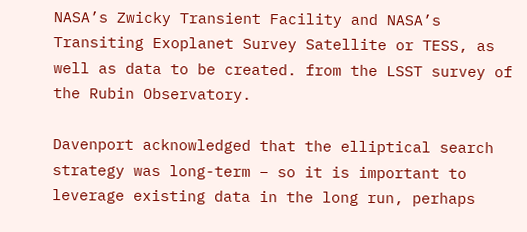NASA’s Zwicky Transient Facility and NASA’s Transiting Exoplanet Survey Satellite or TESS, as well as data to be created. from the LSST survey of the Rubin Observatory.

Davenport acknowledged that the elliptical search strategy was long-term – so it is important to leverage existing data in the long run, perhaps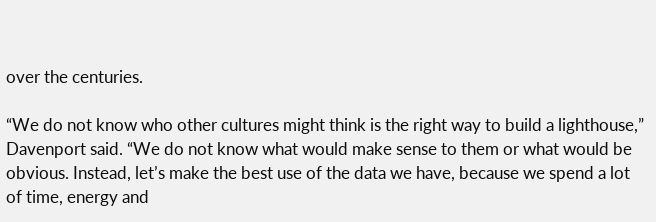over the centuries.

“We do not know who other cultures might think is the right way to build a lighthouse,” Davenport said. “We do not know what would make sense to them or what would be obvious. Instead, let’s make the best use of the data we have, because we spend a lot of time, energy and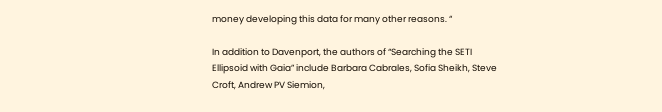money developing this data for many other reasons. “

In addition to Davenport, the authors of “Searching the SETI Ellipsoid with Gaia” include Barbara Cabrales, Sofia Sheikh, Steve Croft, Andrew PV Siemion,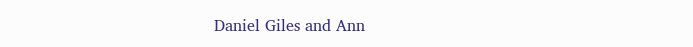Daniel Giles and Ann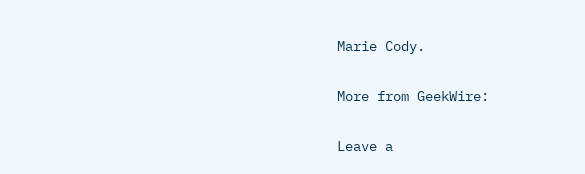Marie Cody.

More from GeekWire:

Leave a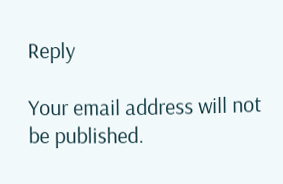Reply

Your email address will not be published.